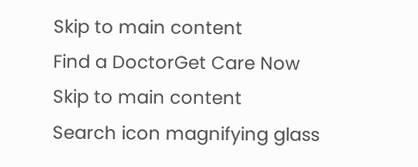Skip to main content
Find a DoctorGet Care Now
Skip to main content
Search icon magnifying glass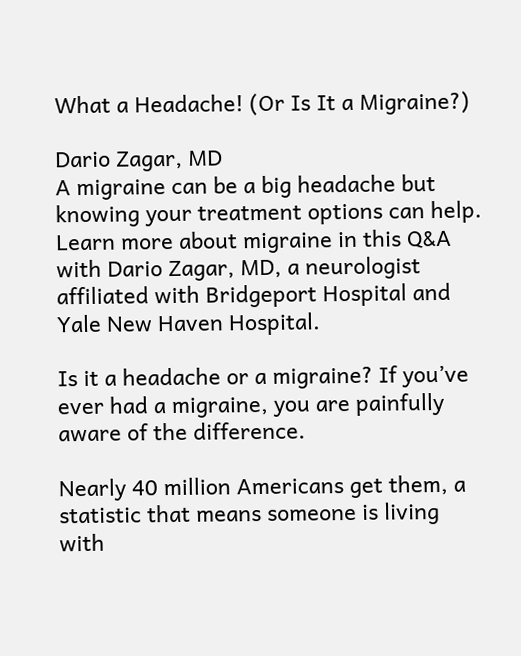What a Headache! (Or Is It a Migraine?)

Dario Zagar, MD
A migraine can be a big headache but knowing your treatment options can help. Learn more about migraine in this Q&A with Dario Zagar, MD, a neurologist affiliated with Bridgeport Hospital and Yale New Haven Hospital.

Is it a headache or a migraine? If you’ve ever had a migraine, you are painfully aware of the difference.

Nearly 40 million Americans get them, a statistic that means someone is living with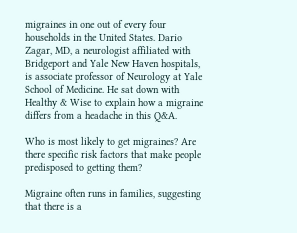migraines in one out of every four households in the United States. Dario Zagar, MD, a neurologist affiliated with Bridgeport and Yale New Haven hospitals, is associate professor of Neurology at Yale School of Medicine. He sat down with Healthy & Wise to explain how a migraine differs from a headache in this Q&A.

Who is most likely to get migraines? Are there specific risk factors that make people predisposed to getting them?

Migraine often runs in families, suggesting that there is a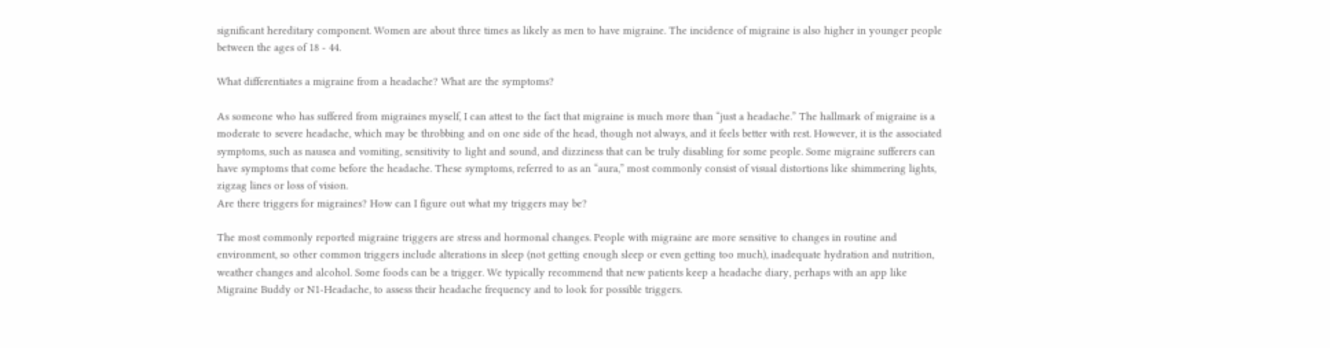significant hereditary component. Women are about three times as likely as men to have migraine. The incidence of migraine is also higher in younger people between the ages of 18 - 44.

What differentiates a migraine from a headache? What are the symptoms?

As someone who has suffered from migraines myself, I can attest to the fact that migraine is much more than “just a headache.” The hallmark of migraine is a moderate to severe headache, which may be throbbing and on one side of the head, though not always, and it feels better with rest. However, it is the associated symptoms, such as nausea and vomiting, sensitivity to light and sound, and dizziness that can be truly disabling for some people. Some migraine sufferers can have symptoms that come before the headache. These symptoms, referred to as an “aura,” most commonly consist of visual distortions like shimmering lights, zigzag lines or loss of vision.
Are there triggers for migraines? How can I figure out what my triggers may be?

The most commonly reported migraine triggers are stress and hormonal changes. People with migraine are more sensitive to changes in routine and environment, so other common triggers include alterations in sleep (not getting enough sleep or even getting too much), inadequate hydration and nutrition, weather changes and alcohol. Some foods can be a trigger. We typically recommend that new patients keep a headache diary, perhaps with an app like Migraine Buddy or N1-Headache, to assess their headache frequency and to look for possible triggers.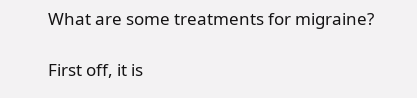What are some treatments for migraine?

First off, it is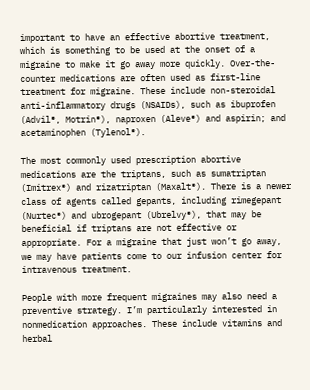important to have an effective abortive treatment, which is something to be used at the onset of a migraine to make it go away more quickly. Over-the-counter medications are often used as first-line treatment for migraine. These include non-steroidal anti-inflammatory drugs (NSAIDs), such as ibuprofen (Advil®, Motrin®), naproxen (Aleve®) and aspirin; and acetaminophen (Tylenol®).

The most commonly used prescription abortive medications are the triptans, such as sumatriptan (Imitrex®) and rizatriptan (Maxalt®). There is a newer class of agents called gepants, including rimegepant (Nurtec®) and ubrogepant (Ubrelvy®), that may be beneficial if triptans are not effective or appropriate. For a migraine that just won’t go away, we may have patients come to our infusion center for intravenous treatment.

People with more frequent migraines may also need a preventive strategy. I’m particularly interested in nonmedication approaches. These include vitamins and herbal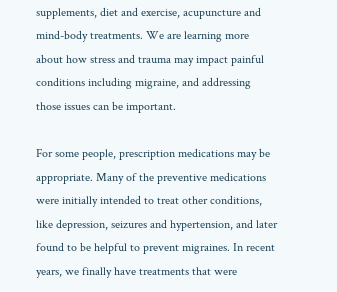supplements, diet and exercise, acupuncture and mind-body treatments. We are learning more about how stress and trauma may impact painful conditions including migraine, and addressing those issues can be important.

For some people, prescription medications may be appropriate. Many of the preventive medications were initially intended to treat other conditions, like depression, seizures and hypertension, and later found to be helpful to prevent migraines. In recent years, we finally have treatments that were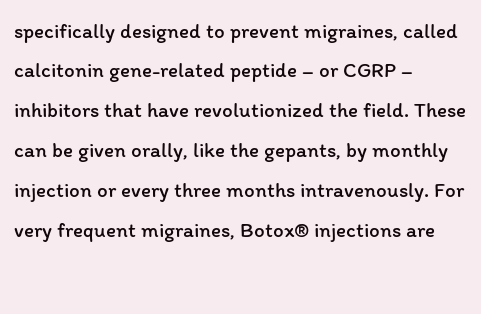specifically designed to prevent migraines, called calcitonin gene-related peptide – or CGRP – inhibitors that have revolutionized the field. These can be given orally, like the gepants, by monthly injection or every three months intravenously. For very frequent migraines, Botox® injections are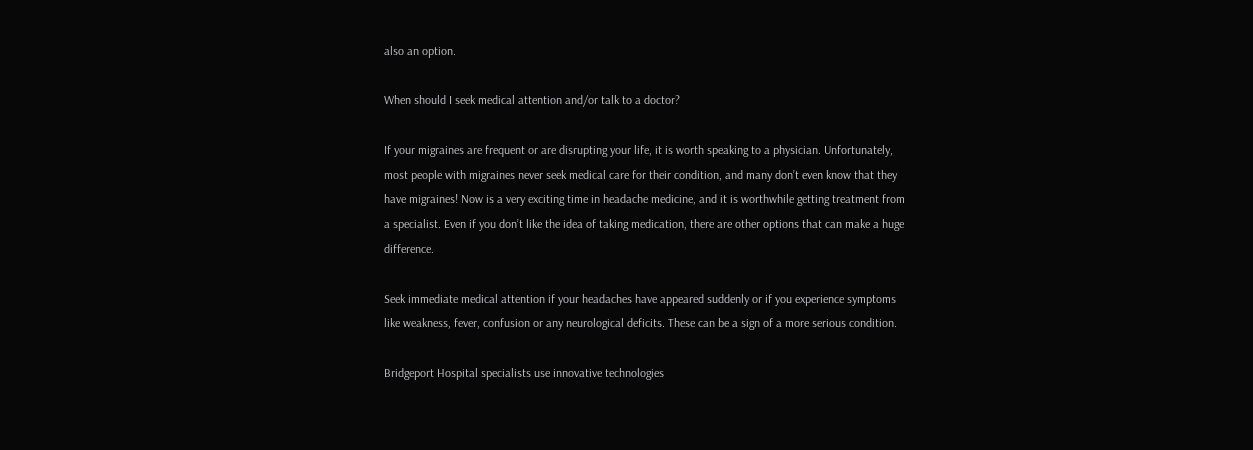also an option.

When should I seek medical attention and/or talk to a doctor?

If your migraines are frequent or are disrupting your life, it is worth speaking to a physician. Unfortunately, most people with migraines never seek medical care for their condition, and many don’t even know that they have migraines! Now is a very exciting time in headache medicine, and it is worthwhile getting treatment from a specialist. Even if you don’t like the idea of taking medication, there are other options that can make a huge difference.

Seek immediate medical attention if your headaches have appeared suddenly or if you experience symptoms like weakness, fever, confusion or any neurological deficits. These can be a sign of a more serious condition.

Bridgeport Hospital specialists use innovative technologies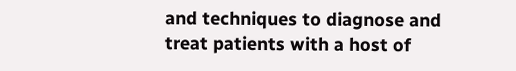and techniques to diagnose and treat patients with a host of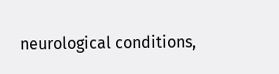neurological conditions,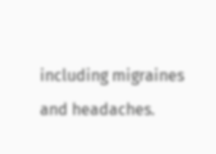including migraines and headaches.